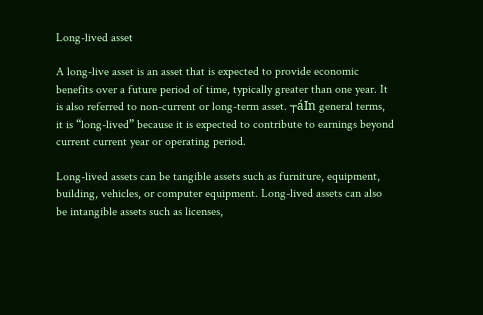Long-lived asset

A long-live asset is an asset that is expected to provide economic benefits over a future period of time, typically greater than one year. It is also referred to non-current or long-term asset. ┬áIn general terms, it is “long-lived” because it is expected to contribute to earnings beyond current current year or operating period.

Long-lived assets can be tangible assets such as furniture, equipment, building, vehicles, or computer equipment. Long-lived assets can also be intangible assets such as licenses,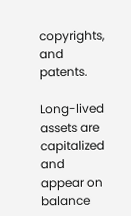copyrights, and patents.

Long-lived assets are capitalized and appear on balance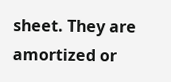sheet. They are amortized or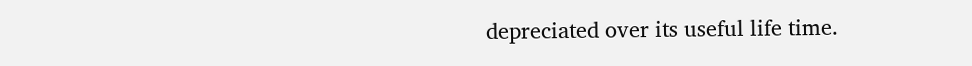depreciated over its useful life time.